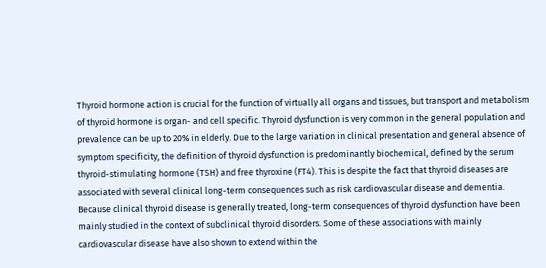Thyroid hormone action is crucial for the function of virtually all organs and tissues, but transport and metabolism of thyroid hormone is organ- and cell specific. Thyroid dysfunction is very common in the general population and prevalence can be up to 20% in elderly. Due to the large variation in clinical presentation and general absence of symptom specificity, the definition of thyroid dysfunction is predominantly biochemical, defined by the serum thyroid-stimulating hormone (TSH) and free thyroxine (FT4). This is despite the fact that thyroid diseases are associated with several clinical long-term consequences such as risk cardiovascular disease and dementia.
Because clinical thyroid disease is generally treated, long-term consequences of thyroid dysfunction have been mainly studied in the context of subclinical thyroid disorders. Some of these associations with mainly cardiovascular disease have also shown to extend within the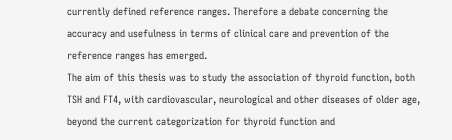currently defined reference ranges. Therefore a debate concerning the accuracy and usefulness in terms of clinical care and prevention of the reference ranges has emerged.
The aim of this thesis was to study the association of thyroid function, both TSH and FT4, with cardiovascular, neurological and other diseases of older age, beyond the current categorization for thyroid function and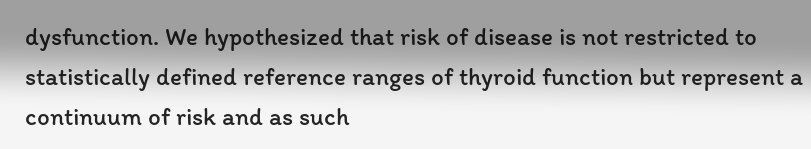dysfunction. We hypothesized that risk of disease is not restricted to statistically defined reference ranges of thyroid function but represent a continuum of risk and as such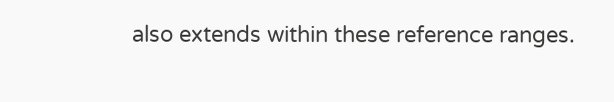also extends within these reference ranges.